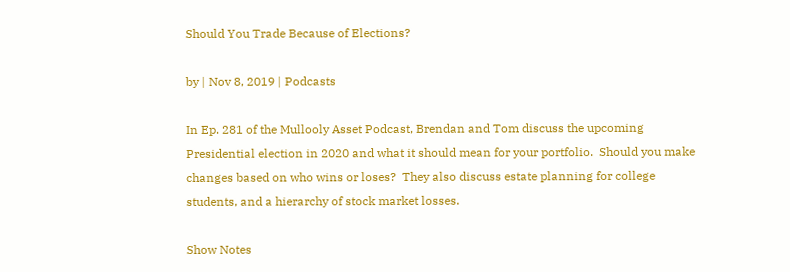Should You Trade Because of Elections?

by | Nov 8, 2019 | Podcasts

In Ep. 281 of the Mullooly Asset Podcast, Brendan and Tom discuss the upcoming Presidential election in 2020 and what it should mean for your portfolio.  Should you make changes based on who wins or loses?  They also discuss estate planning for college students, and a hierarchy of stock market losses.

Show Notes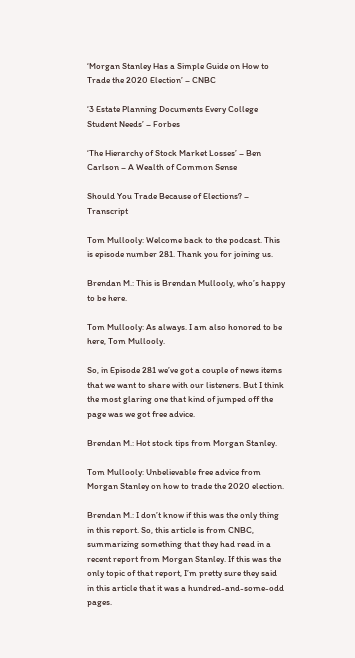‘Morgan Stanley Has a Simple Guide on How to Trade the 2020 Election’ – CNBC

‘3 Estate Planning Documents Every College Student Needs’ – Forbes

‘The Hierarchy of Stock Market Losses’ – Ben Carlson – A Wealth of Common Sense

Should You Trade Because of Elections? – Transcript

Tom Mullooly: Welcome back to the podcast. This is episode number 281. Thank you for joining us.

Brendan M.: This is Brendan Mullooly, who’s happy to be here.

Tom Mullooly: As always. I am also honored to be here, Tom Mullooly.

So, in Episode 281 we’ve got a couple of news items that we want to share with our listeners. But I think the most glaring one that kind of jumped off the page was we got free advice.

Brendan M.: Hot stock tips from Morgan Stanley.

Tom Mullooly: Unbelievable free advice from Morgan Stanley on how to trade the 2020 election.

Brendan M.: I don’t know if this was the only thing in this report. So, this article is from CNBC, summarizing something that they had read in a recent report from Morgan Stanley. If this was the only topic of that report, I’m pretty sure they said in this article that it was a hundred-and-some-odd pages.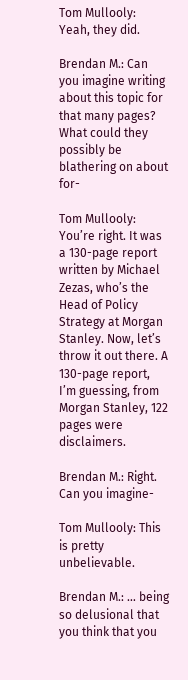Tom Mullooly: Yeah, they did.

Brendan M.: Can you imagine writing about this topic for that many pages? What could they possibly be blathering on about for-

Tom Mullooly: You’re right. It was a 130-page report written by Michael Zezas, who’s the Head of Policy Strategy at Morgan Stanley. Now, let’s throw it out there. A 130-page report, I’m guessing, from Morgan Stanley, 122 pages were disclaimers.

Brendan M.: Right. Can you imagine-

Tom Mullooly: This is pretty unbelievable.

Brendan M.: … being so delusional that you think that you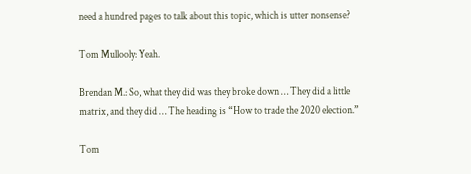need a hundred pages to talk about this topic, which is utter nonsense?

Tom Mullooly: Yeah.

Brendan M.: So, what they did was they broke down … They did a little matrix, and they did … The heading is “How to trade the 2020 election.”

Tom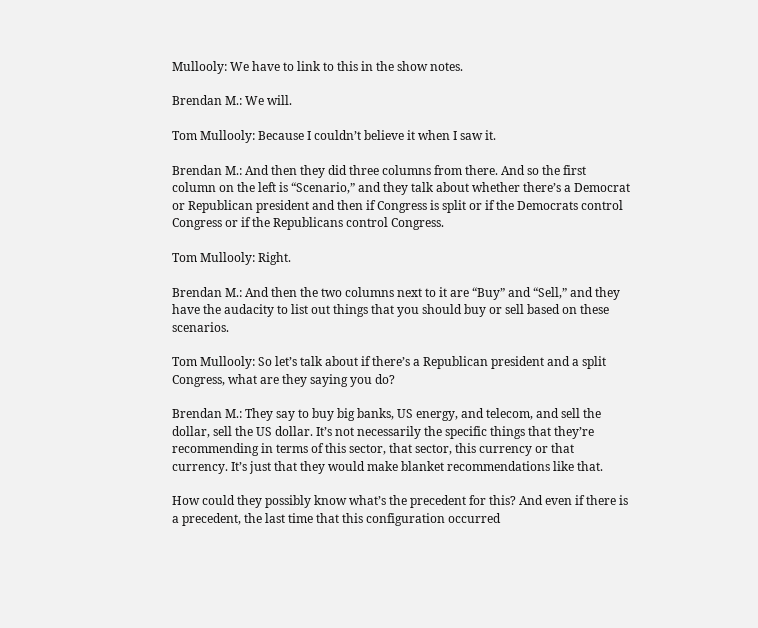Mullooly: We have to link to this in the show notes.

Brendan M.: We will.

Tom Mullooly: Because I couldn’t believe it when I saw it.

Brendan M.: And then they did three columns from there. And so the first column on the left is “Scenario,” and they talk about whether there’s a Democrat or Republican president and then if Congress is split or if the Democrats control Congress or if the Republicans control Congress.

Tom Mullooly: Right.

Brendan M.: And then the two columns next to it are “Buy” and “Sell,” and they have the audacity to list out things that you should buy or sell based on these scenarios.

Tom Mullooly: So let’s talk about if there’s a Republican president and a split Congress, what are they saying you do?

Brendan M.: They say to buy big banks, US energy, and telecom, and sell the dollar, sell the US dollar. It’s not necessarily the specific things that they’re recommending in terms of this sector, that sector, this currency or that currency. It’s just that they would make blanket recommendations like that.

How could they possibly know what’s the precedent for this? And even if there is a precedent, the last time that this configuration occurred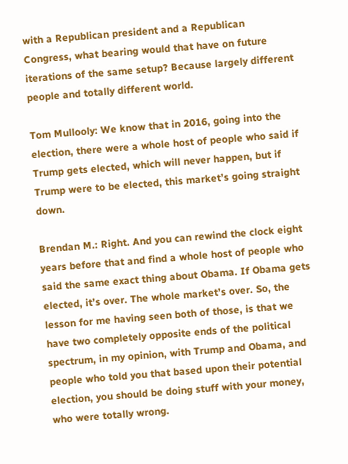with a Republican president and a Republican Congress, what bearing would that have on future iterations of the same setup? Because largely different people and totally different world.

Tom Mullooly: We know that in 2016, going into the election, there were a whole host of people who said if Trump gets elected, which will never happen, but if Trump were to be elected, this market’s going straight down.

Brendan M.: Right. And you can rewind the clock eight years before that and find a whole host of people who said the same exact thing about Obama. If Obama gets elected, it’s over. The whole market’s over. So, the lesson for me having seen both of those, is that we have two completely opposite ends of the political spectrum, in my opinion, with Trump and Obama, and people who told you that based upon their potential election, you should be doing stuff with your money, who were totally wrong.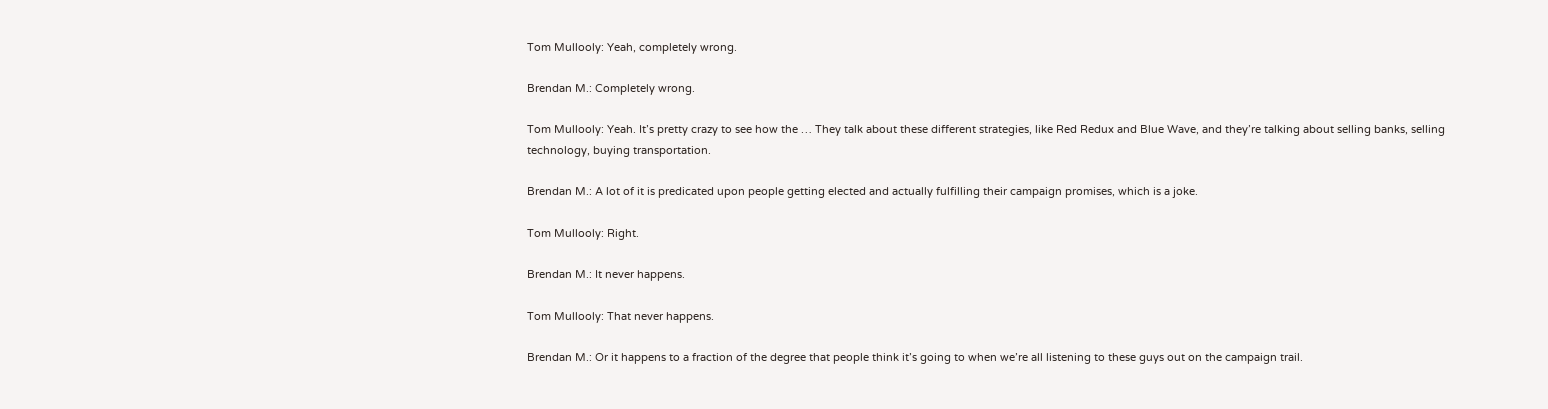Tom Mullooly: Yeah, completely wrong.

Brendan M.: Completely wrong.

Tom Mullooly: Yeah. It’s pretty crazy to see how the … They talk about these different strategies, like Red Redux and Blue Wave, and they’re talking about selling banks, selling technology, buying transportation.

Brendan M.: A lot of it is predicated upon people getting elected and actually fulfilling their campaign promises, which is a joke.

Tom Mullooly: Right.

Brendan M.: It never happens.

Tom Mullooly: That never happens.

Brendan M.: Or it happens to a fraction of the degree that people think it’s going to when we’re all listening to these guys out on the campaign trail.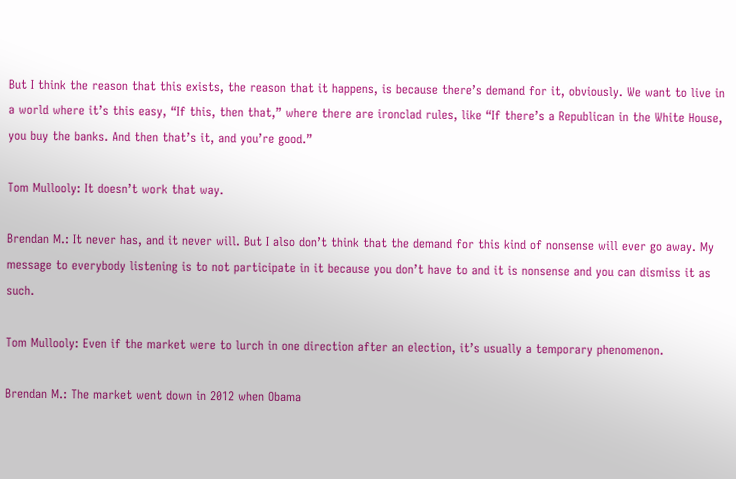But I think the reason that this exists, the reason that it happens, is because there’s demand for it, obviously. We want to live in a world where it’s this easy, “If this, then that,” where there are ironclad rules, like “If there’s a Republican in the White House, you buy the banks. And then that’s it, and you’re good.”

Tom Mullooly: It doesn’t work that way.

Brendan M.: It never has, and it never will. But I also don’t think that the demand for this kind of nonsense will ever go away. My message to everybody listening is to not participate in it because you don’t have to and it is nonsense and you can dismiss it as such.

Tom Mullooly: Even if the market were to lurch in one direction after an election, it’s usually a temporary phenomenon.

Brendan M.: The market went down in 2012 when Obama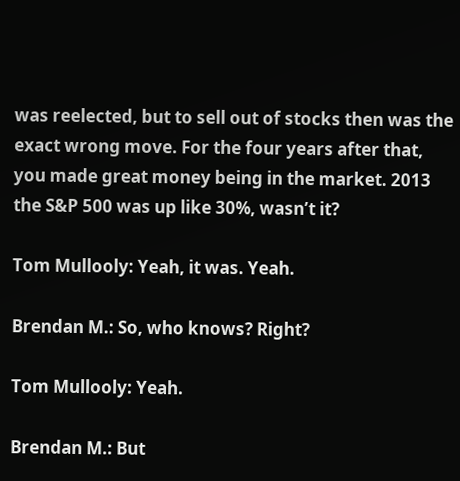was reelected, but to sell out of stocks then was the exact wrong move. For the four years after that, you made great money being in the market. 2013 the S&P 500 was up like 30%, wasn’t it?

Tom Mullooly: Yeah, it was. Yeah.

Brendan M.: So, who knows? Right?

Tom Mullooly: Yeah.

Brendan M.: But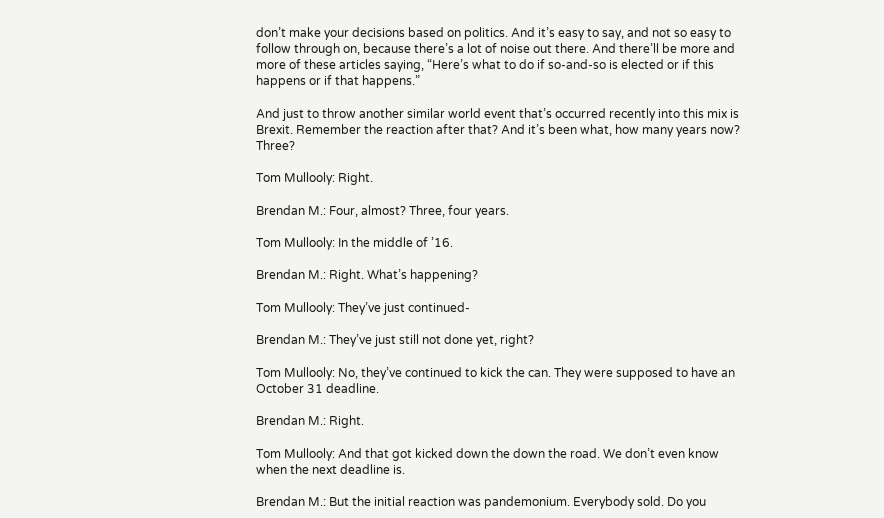don’t make your decisions based on politics. And it’s easy to say, and not so easy to follow through on, because there’s a lot of noise out there. And there’ll be more and more of these articles saying, “Here’s what to do if so-and-so is elected or if this happens or if that happens.”

And just to throw another similar world event that’s occurred recently into this mix is Brexit. Remember the reaction after that? And it’s been what, how many years now? Three?

Tom Mullooly: Right.

Brendan M.: Four, almost? Three, four years.

Tom Mullooly: In the middle of ’16.

Brendan M.: Right. What’s happening?

Tom Mullooly: They’ve just continued-

Brendan M.: They’ve just still not done yet, right?

Tom Mullooly: No, they’ve continued to kick the can. They were supposed to have an October 31 deadline.

Brendan M.: Right.

Tom Mullooly: And that got kicked down the down the road. We don’t even know when the next deadline is.

Brendan M.: But the initial reaction was pandemonium. Everybody sold. Do you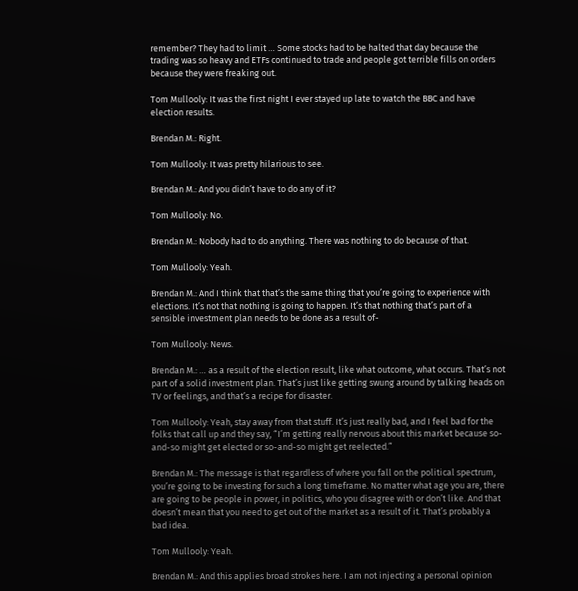remember? They had to limit … Some stocks had to be halted that day because the trading was so heavy and ETFs continued to trade and people got terrible fills on orders because they were freaking out.

Tom Mullooly: It was the first night I ever stayed up late to watch the BBC and have election results.

Brendan M.: Right.

Tom Mullooly: It was pretty hilarious to see.

Brendan M.: And you didn’t have to do any of it?

Tom Mullooly: No.

Brendan M.: Nobody had to do anything. There was nothing to do because of that.

Tom Mullooly: Yeah.

Brendan M.: And I think that that’s the same thing that you’re going to experience with elections. It’s not that nothing is going to happen. It’s that nothing that’s part of a sensible investment plan needs to be done as a result of-

Tom Mullooly: News.

Brendan M.: … as a result of the election result, like what outcome, what occurs. That’s not part of a solid investment plan. That’s just like getting swung around by talking heads on TV or feelings, and that’s a recipe for disaster.

Tom Mullooly: Yeah, stay away from that stuff. It’s just really bad, and I feel bad for the folks that call up and they say, “I’m getting really nervous about this market because so-and-so might get elected or so-and-so might get reelected.”

Brendan M.: The message is that regardless of where you fall on the political spectrum, you’re going to be investing for such a long timeframe. No matter what age you are, there are going to be people in power, in politics, who you disagree with or don’t like. And that doesn’t mean that you need to get out of the market as a result of it. That’s probably a bad idea.

Tom Mullooly: Yeah.

Brendan M.: And this applies broad strokes here. I am not injecting a personal opinion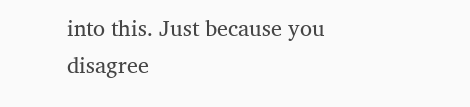into this. Just because you disagree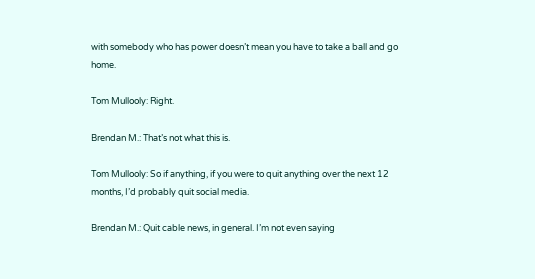with somebody who has power doesn’t mean you have to take a ball and go home.

Tom Mullooly: Right.

Brendan M.: That’s not what this is.

Tom Mullooly: So if anything, if you were to quit anything over the next 12 months, I’d probably quit social media.

Brendan M.: Quit cable news, in general. I’m not even saying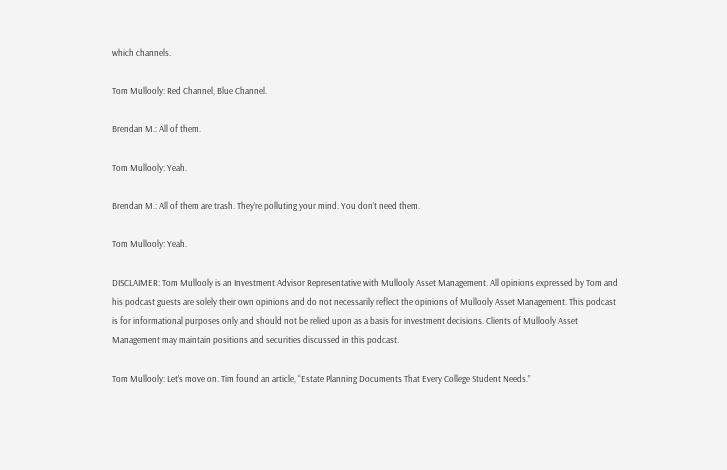which channels.

Tom Mullooly: Red Channel, Blue Channel.

Brendan M.: All of them.

Tom Mullooly: Yeah.

Brendan M.: All of them are trash. They’re polluting your mind. You don’t need them.

Tom Mullooly: Yeah.

DISCLAIMER: Tom Mullooly is an Investment Advisor Representative with Mullooly Asset Management. All opinions expressed by Tom and his podcast guests are solely their own opinions and do not necessarily reflect the opinions of Mullooly Asset Management. This podcast is for informational purposes only and should not be relied upon as a basis for investment decisions. Clients of Mullooly Asset Management may maintain positions and securities discussed in this podcast.

Tom Mullooly: Let’s move on. Tim found an article, “Estate Planning Documents That Every College Student Needs.”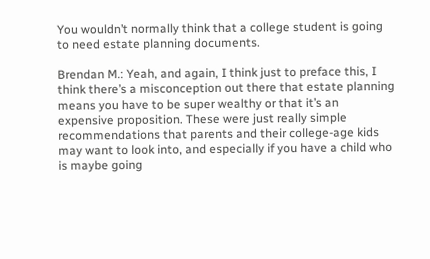You wouldn’t normally think that a college student is going to need estate planning documents.

Brendan M.: Yeah, and again, I think just to preface this, I think there’s a misconception out there that estate planning means you have to be super wealthy or that it’s an expensive proposition. These were just really simple recommendations that parents and their college-age kids may want to look into, and especially if you have a child who is maybe going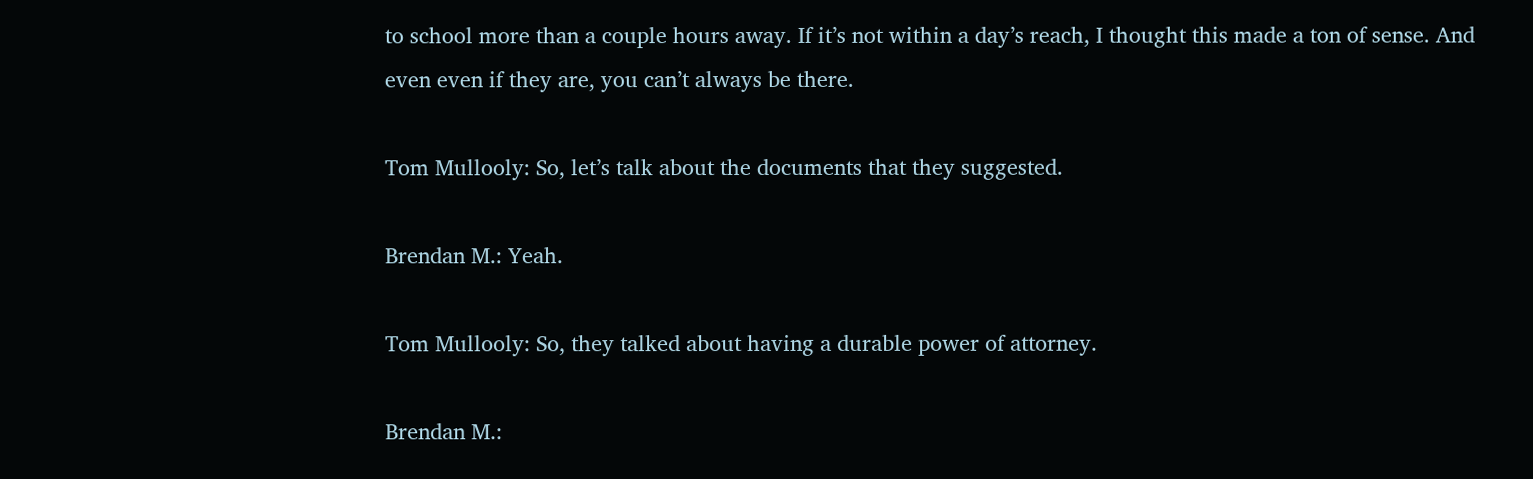to school more than a couple hours away. If it’s not within a day’s reach, I thought this made a ton of sense. And even even if they are, you can’t always be there.

Tom Mullooly: So, let’s talk about the documents that they suggested.

Brendan M.: Yeah.

Tom Mullooly: So, they talked about having a durable power of attorney.

Brendan M.: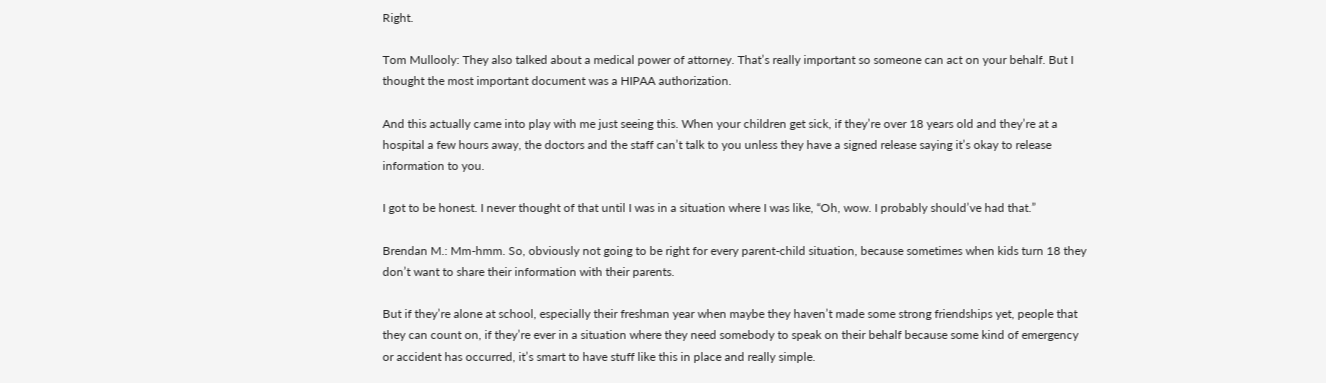Right.

Tom Mullooly: They also talked about a medical power of attorney. That’s really important so someone can act on your behalf. But I thought the most important document was a HIPAA authorization.

And this actually came into play with me just seeing this. When your children get sick, if they’re over 18 years old and they’re at a hospital a few hours away, the doctors and the staff can’t talk to you unless they have a signed release saying it’s okay to release information to you.

I got to be honest. I never thought of that until I was in a situation where I was like, “Oh, wow. I probably should’ve had that.”

Brendan M.: Mm-hmm. So, obviously not going to be right for every parent-child situation, because sometimes when kids turn 18 they don’t want to share their information with their parents.

But if they’re alone at school, especially their freshman year when maybe they haven’t made some strong friendships yet, people that they can count on, if they’re ever in a situation where they need somebody to speak on their behalf because some kind of emergency or accident has occurred, it’s smart to have stuff like this in place and really simple.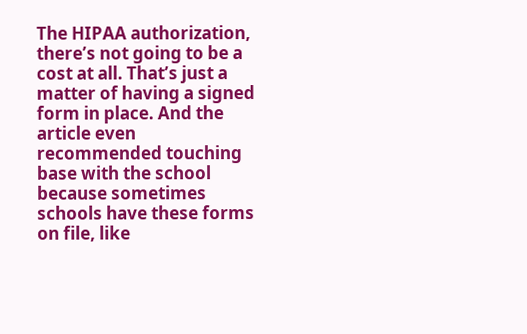The HIPAA authorization, there’s not going to be a cost at all. That’s just a matter of having a signed form in place. And the article even recommended touching base with the school because sometimes schools have these forms on file, like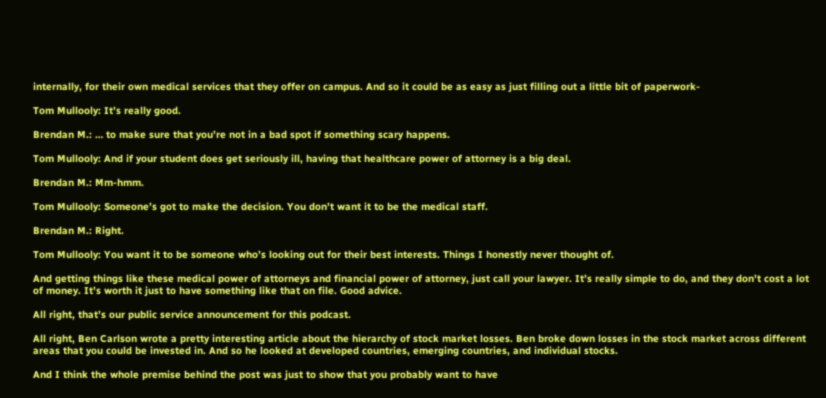internally, for their own medical services that they offer on campus. And so it could be as easy as just filling out a little bit of paperwork-

Tom Mullooly: It’s really good.

Brendan M.: … to make sure that you’re not in a bad spot if something scary happens.

Tom Mullooly: And if your student does get seriously ill, having that healthcare power of attorney is a big deal.

Brendan M.: Mm-hmm.

Tom Mullooly: Someone’s got to make the decision. You don’t want it to be the medical staff.

Brendan M.: Right.

Tom Mullooly: You want it to be someone who’s looking out for their best interests. Things I honestly never thought of.

And getting things like these medical power of attorneys and financial power of attorney, just call your lawyer. It’s really simple to do, and they don’t cost a lot of money. It’s worth it just to have something like that on file. Good advice.

All right, that’s our public service announcement for this podcast.

All right, Ben Carlson wrote a pretty interesting article about the hierarchy of stock market losses. Ben broke down losses in the stock market across different areas that you could be invested in. And so he looked at developed countries, emerging countries, and individual stocks.

And I think the whole premise behind the post was just to show that you probably want to have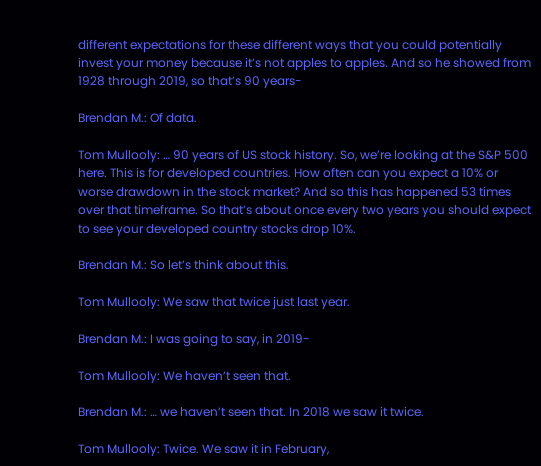different expectations for these different ways that you could potentially invest your money because it’s not apples to apples. And so he showed from 1928 through 2019, so that’s 90 years-

Brendan M.: Of data.

Tom Mullooly: … 90 years of US stock history. So, we’re looking at the S&P 500 here. This is for developed countries. How often can you expect a 10% or worse drawdown in the stock market? And so this has happened 53 times over that timeframe. So that’s about once every two years you should expect to see your developed country stocks drop 10%.

Brendan M.: So let’s think about this.

Tom Mullooly: We saw that twice just last year.

Brendan M.: I was going to say, in 2019-

Tom Mullooly: We haven’t seen that.

Brendan M.: … we haven’t seen that. In 2018 we saw it twice.

Tom Mullooly: Twice. We saw it in February,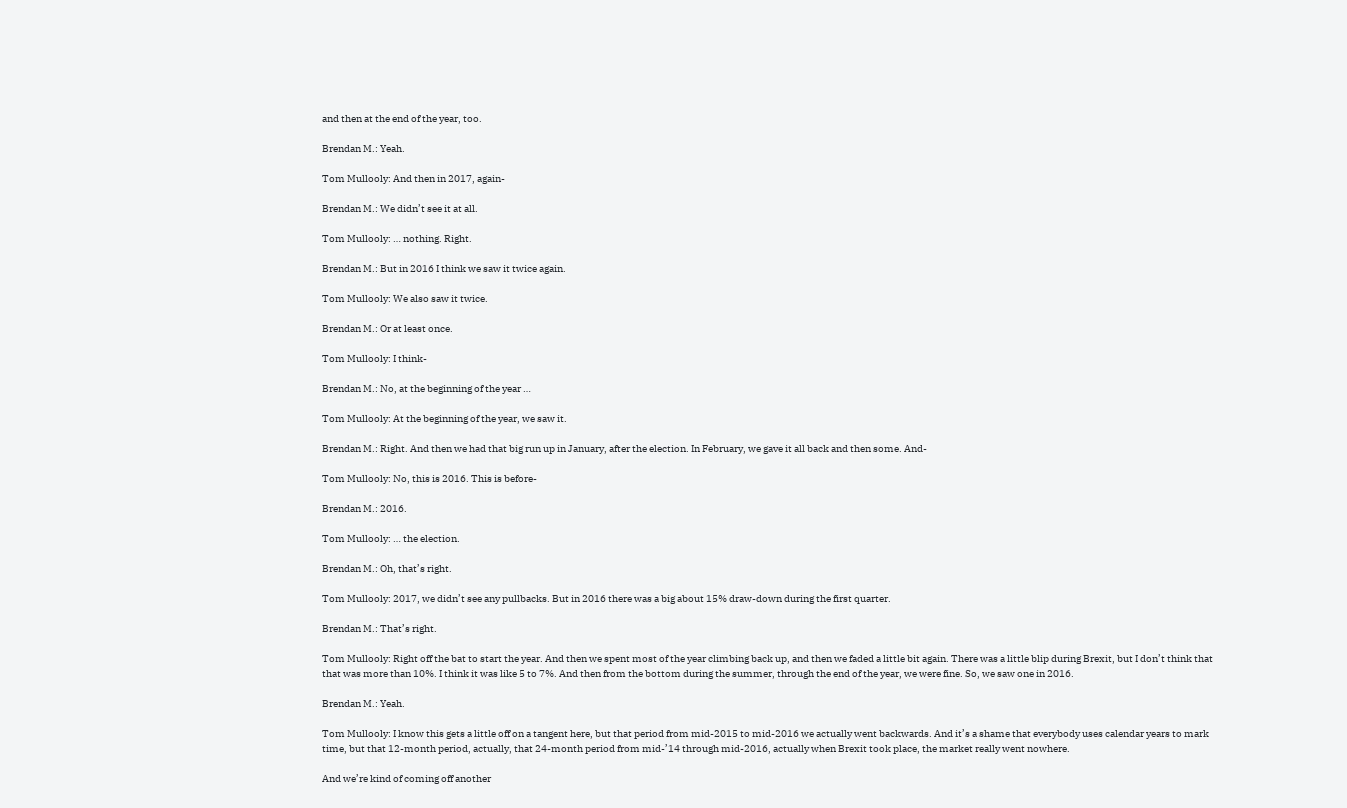and then at the end of the year, too.

Brendan M.: Yeah.

Tom Mullooly: And then in 2017, again-

Brendan M.: We didn’t see it at all.

Tom Mullooly: … nothing. Right.

Brendan M.: But in 2016 I think we saw it twice again.

Tom Mullooly: We also saw it twice.

Brendan M.: Or at least once.

Tom Mullooly: I think-

Brendan M.: No, at the beginning of the year …

Tom Mullooly: At the beginning of the year, we saw it.

Brendan M.: Right. And then we had that big run up in January, after the election. In February, we gave it all back and then some. And-

Tom Mullooly: No, this is 2016. This is before-

Brendan M.: 2016.

Tom Mullooly: … the election.

Brendan M.: Oh, that’s right.

Tom Mullooly: 2017, we didn’t see any pullbacks. But in 2016 there was a big about 15% draw-down during the first quarter.

Brendan M.: That’s right.

Tom Mullooly: Right off the bat to start the year. And then we spent most of the year climbing back up, and then we faded a little bit again. There was a little blip during Brexit, but I don’t think that that was more than 10%. I think it was like 5 to 7%. And then from the bottom during the summer, through the end of the year, we were fine. So, we saw one in 2016.

Brendan M.: Yeah.

Tom Mullooly: I know this gets a little off on a tangent here, but that period from mid-2015 to mid-2016 we actually went backwards. And it’s a shame that everybody uses calendar years to mark time, but that 12-month period, actually, that 24-month period from mid-’14 through mid-2016, actually when Brexit took place, the market really went nowhere.

And we’re kind of coming off another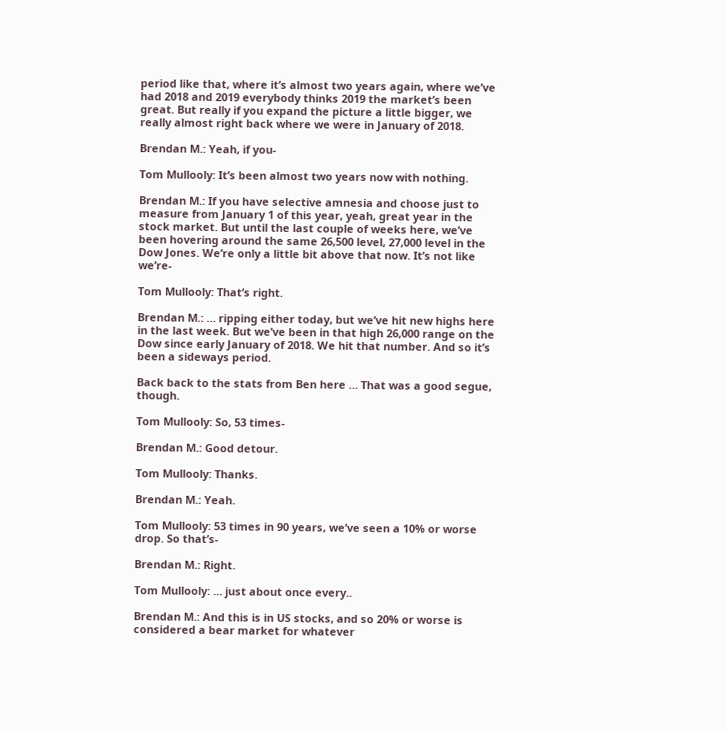period like that, where it’s almost two years again, where we’ve had 2018 and 2019 everybody thinks 2019 the market’s been great. But really if you expand the picture a little bigger, we really almost right back where we were in January of 2018.

Brendan M.: Yeah, if you-

Tom Mullooly: It’s been almost two years now with nothing.

Brendan M.: If you have selective amnesia and choose just to measure from January 1 of this year, yeah, great year in the stock market. But until the last couple of weeks here, we’ve been hovering around the same 26,500 level, 27,000 level in the Dow Jones. We’re only a little bit above that now. It’s not like we’re-

Tom Mullooly: That’s right.

Brendan M.: … ripping either today, but we’ve hit new highs here in the last week. But we’ve been in that high 26,000 range on the Dow since early January of 2018. We hit that number. And so it’s been a sideways period.

Back back to the stats from Ben here … That was a good segue, though.

Tom Mullooly: So, 53 times-

Brendan M.: Good detour.

Tom Mullooly: Thanks.

Brendan M.: Yeah.

Tom Mullooly: 53 times in 90 years, we’ve seen a 10% or worse drop. So that’s-

Brendan M.: Right.

Tom Mullooly: … just about once every..

Brendan M.: And this is in US stocks, and so 20% or worse is considered a bear market for whatever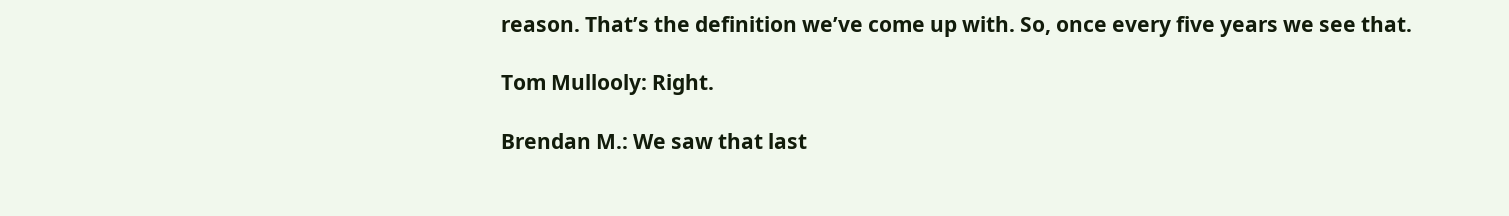reason. That’s the definition we’ve come up with. So, once every five years we see that.

Tom Mullooly: Right.

Brendan M.: We saw that last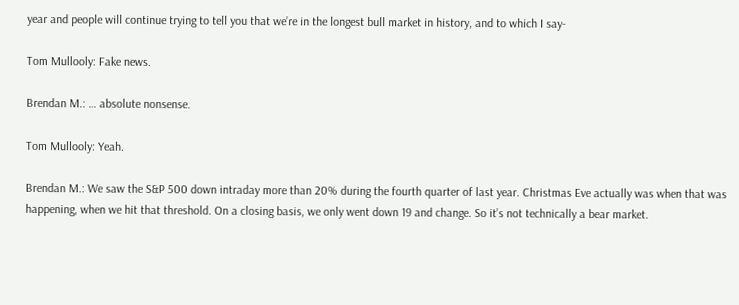year and people will continue trying to tell you that we’re in the longest bull market in history, and to which I say-

Tom Mullooly: Fake news.

Brendan M.: … absolute nonsense.

Tom Mullooly: Yeah.

Brendan M.: We saw the S&P 500 down intraday more than 20% during the fourth quarter of last year. Christmas Eve actually was when that was happening, when we hit that threshold. On a closing basis, we only went down 19 and change. So it’s not technically a bear market.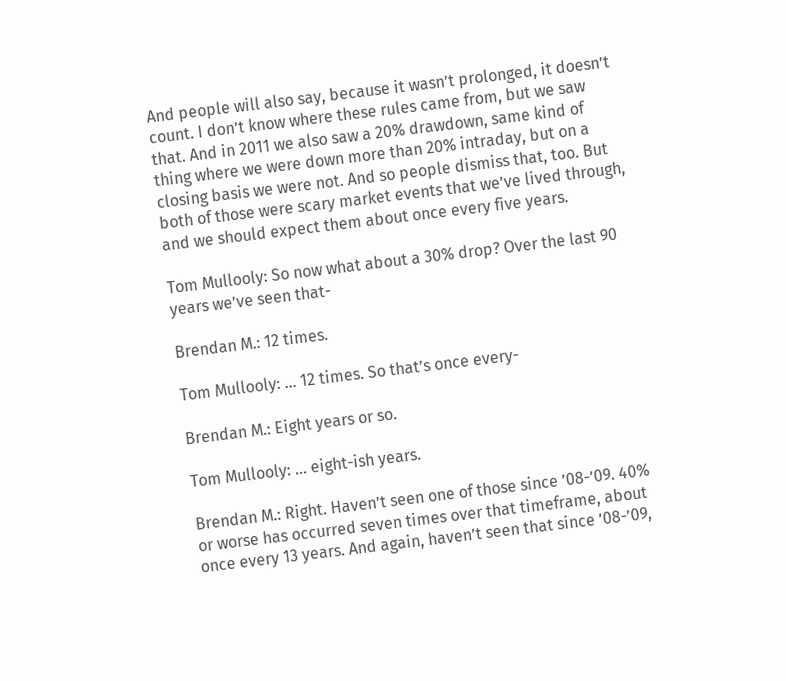And people will also say, because it wasn’t prolonged, it doesn’t count. I don’t know where these rules came from, but we saw that. And in 2011 we also saw a 20% drawdown, same kind of thing where we were down more than 20% intraday, but on a closing basis we were not. And so people dismiss that, too. But both of those were scary market events that we’ve lived through, and we should expect them about once every five years.

Tom Mullooly: So now what about a 30% drop? Over the last 90 years we’ve seen that-

Brendan M.: 12 times.

Tom Mullooly: … 12 times. So that’s once every-

Brendan M.: Eight years or so.

Tom Mullooly: … eight-ish years.

Brendan M.: Right. Haven’t seen one of those since ’08-’09. 40% or worse has occurred seven times over that timeframe, about once every 13 years. And again, haven’t seen that since ’08-’09,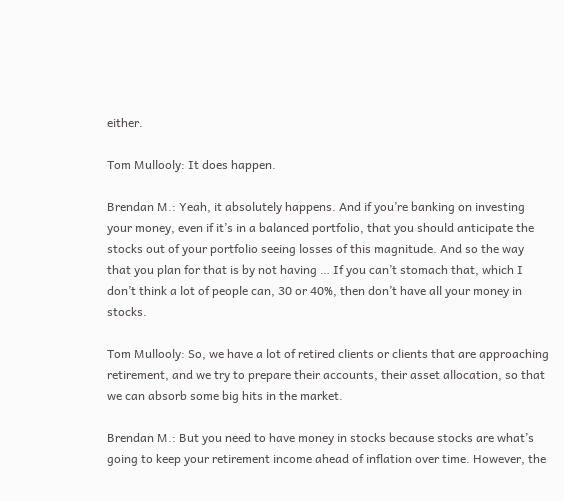either.

Tom Mullooly: It does happen.

Brendan M.: Yeah, it absolutely happens. And if you’re banking on investing your money, even if it’s in a balanced portfolio, that you should anticipate the stocks out of your portfolio seeing losses of this magnitude. And so the way that you plan for that is by not having … If you can’t stomach that, which I don’t think a lot of people can, 30 or 40%, then don’t have all your money in stocks.

Tom Mullooly: So, we have a lot of retired clients or clients that are approaching retirement, and we try to prepare their accounts, their asset allocation, so that we can absorb some big hits in the market.

Brendan M.: But you need to have money in stocks because stocks are what’s going to keep your retirement income ahead of inflation over time. However, the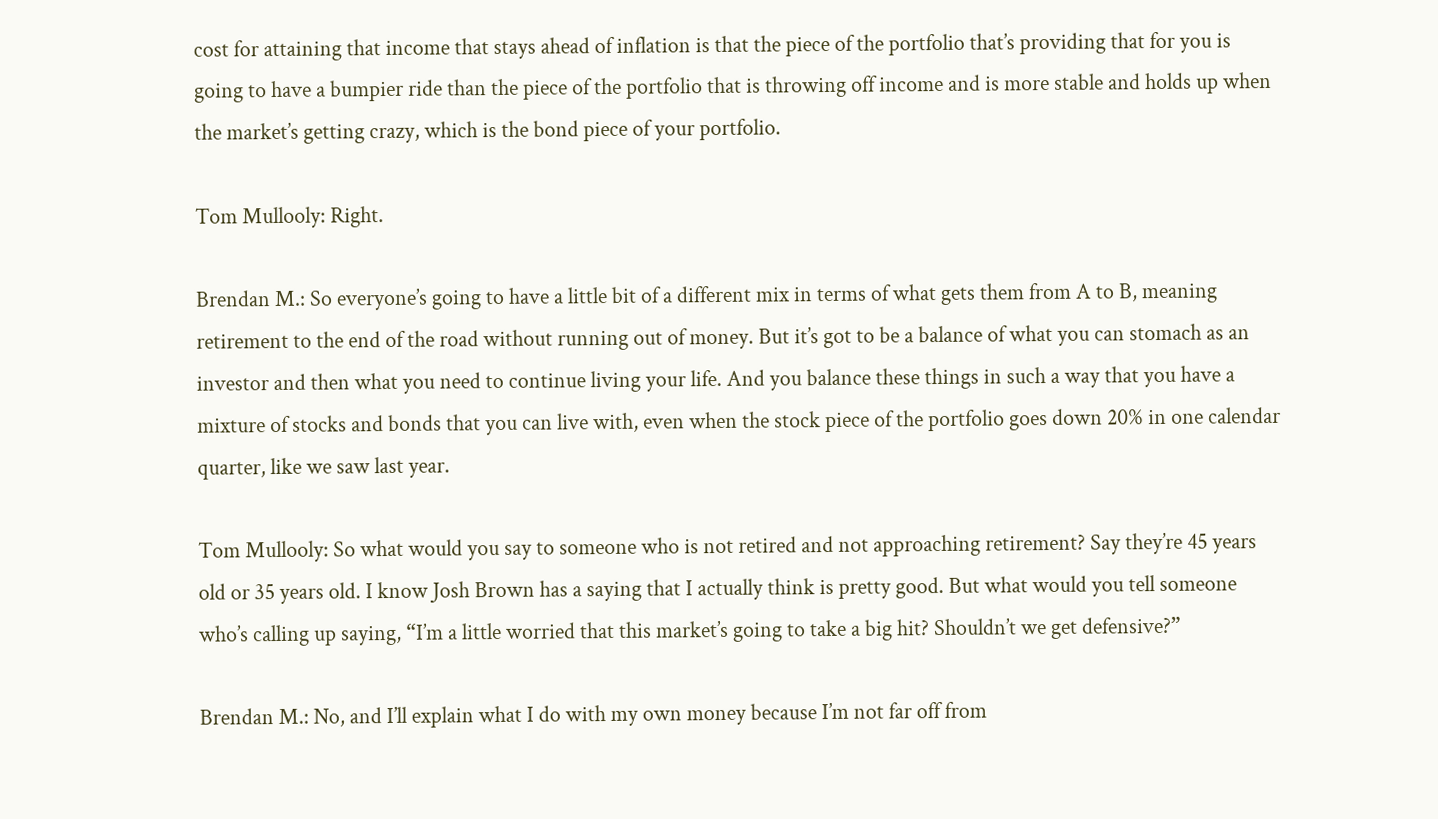cost for attaining that income that stays ahead of inflation is that the piece of the portfolio that’s providing that for you is going to have a bumpier ride than the piece of the portfolio that is throwing off income and is more stable and holds up when the market’s getting crazy, which is the bond piece of your portfolio.

Tom Mullooly: Right.

Brendan M.: So everyone’s going to have a little bit of a different mix in terms of what gets them from A to B, meaning retirement to the end of the road without running out of money. But it’s got to be a balance of what you can stomach as an investor and then what you need to continue living your life. And you balance these things in such a way that you have a mixture of stocks and bonds that you can live with, even when the stock piece of the portfolio goes down 20% in one calendar quarter, like we saw last year.

Tom Mullooly: So what would you say to someone who is not retired and not approaching retirement? Say they’re 45 years old or 35 years old. I know Josh Brown has a saying that I actually think is pretty good. But what would you tell someone who’s calling up saying, “I’m a little worried that this market’s going to take a big hit? Shouldn’t we get defensive?”

Brendan M.: No, and I’ll explain what I do with my own money because I’m not far off from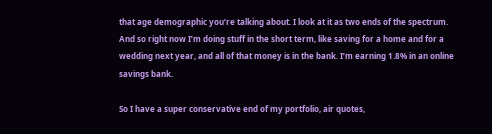that age demographic you’re talking about. I look at it as two ends of the spectrum. And so right now I’m doing stuff in the short term, like saving for a home and for a wedding next year, and all of that money is in the bank. I’m earning 1.8% in an online savings bank.

So I have a super conservative end of my portfolio, air quotes,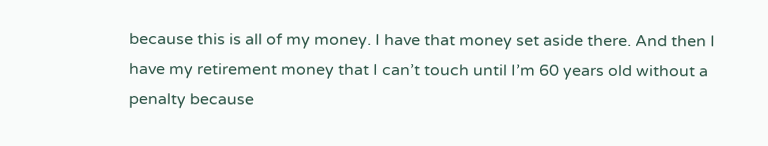because this is all of my money. I have that money set aside there. And then I have my retirement money that I can’t touch until I’m 60 years old without a penalty because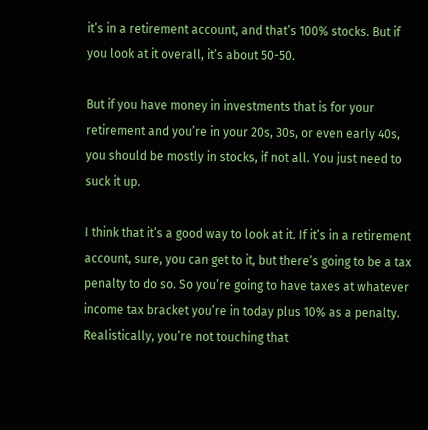it’s in a retirement account, and that’s 100% stocks. But if you look at it overall, it’s about 50-50.

But if you have money in investments that is for your retirement and you’re in your 20s, 30s, or even early 40s, you should be mostly in stocks, if not all. You just need to suck it up.

I think that it’s a good way to look at it. If it’s in a retirement account, sure, you can get to it, but there’s going to be a tax penalty to do so. So you’re going to have taxes at whatever income tax bracket you’re in today plus 10% as a penalty. Realistically, you’re not touching that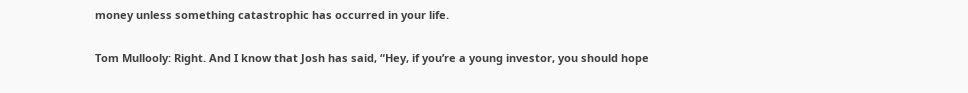money unless something catastrophic has occurred in your life.

Tom Mullooly: Right. And I know that Josh has said, “Hey, if you’re a young investor, you should hope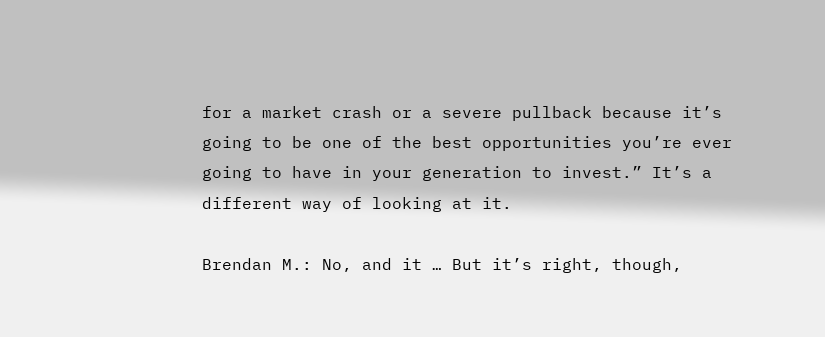for a market crash or a severe pullback because it’s going to be one of the best opportunities you’re ever going to have in your generation to invest.” It’s a different way of looking at it.

Brendan M.: No, and it … But it’s right, though,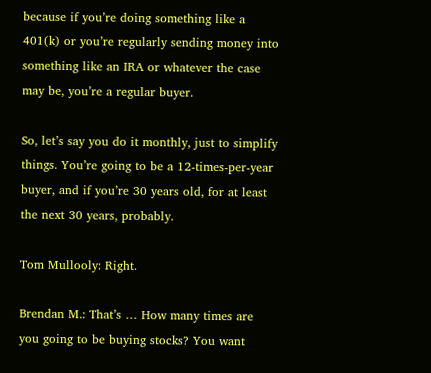because if you’re doing something like a 401(k) or you’re regularly sending money into something like an IRA or whatever the case may be, you’re a regular buyer.

So, let’s say you do it monthly, just to simplify things. You’re going to be a 12-times-per-year buyer, and if you’re 30 years old, for at least the next 30 years, probably.

Tom Mullooly: Right.

Brendan M.: That’s … How many times are you going to be buying stocks? You want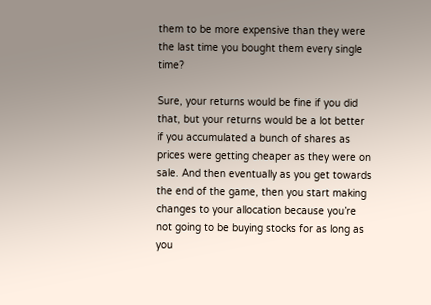them to be more expensive than they were the last time you bought them every single time?

Sure, your returns would be fine if you did that, but your returns would be a lot better if you accumulated a bunch of shares as prices were getting cheaper as they were on sale. And then eventually as you get towards the end of the game, then you start making changes to your allocation because you’re not going to be buying stocks for as long as you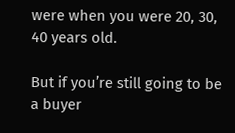were when you were 20, 30, 40 years old.

But if you’re still going to be a buyer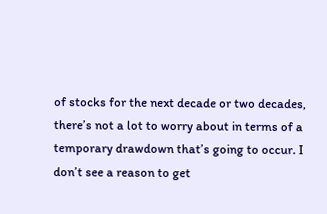of stocks for the next decade or two decades, there’s not a lot to worry about in terms of a temporary drawdown that’s going to occur. I don’t see a reason to get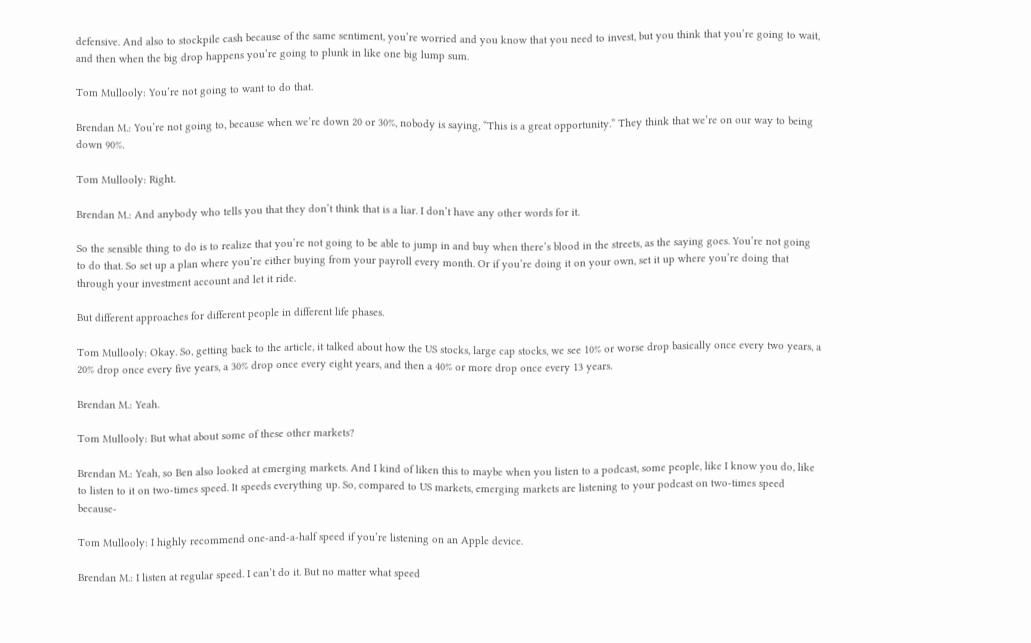defensive. And also to stockpile cash because of the same sentiment, you’re worried and you know that you need to invest, but you think that you’re going to wait, and then when the big drop happens you’re going to plunk in like one big lump sum.

Tom Mullooly: You’re not going to want to do that.

Brendan M.: You’re not going to, because when we’re down 20 or 30%, nobody is saying, “This is a great opportunity.” They think that we’re on our way to being down 90%.

Tom Mullooly: Right.

Brendan M.: And anybody who tells you that they don’t think that is a liar. I don’t have any other words for it.

So the sensible thing to do is to realize that you’re not going to be able to jump in and buy when there’s blood in the streets, as the saying goes. You’re not going to do that. So set up a plan where you’re either buying from your payroll every month. Or if you’re doing it on your own, set it up where you’re doing that through your investment account and let it ride.

But different approaches for different people in different life phases.

Tom Mullooly: Okay. So, getting back to the article, it talked about how the US stocks, large cap stocks, we see 10% or worse drop basically once every two years, a 20% drop once every five years, a 30% drop once every eight years, and then a 40% or more drop once every 13 years.

Brendan M.: Yeah.

Tom Mullooly: But what about some of these other markets?

Brendan M.: Yeah, so Ben also looked at emerging markets. And I kind of liken this to maybe when you listen to a podcast, some people, like I know you do, like to listen to it on two-times speed. It speeds everything up. So, compared to US markets, emerging markets are listening to your podcast on two-times speed because-

Tom Mullooly: I highly recommend one-and-a-half speed if you’re listening on an Apple device.

Brendan M.: I listen at regular speed. I can’t do it. But no matter what speed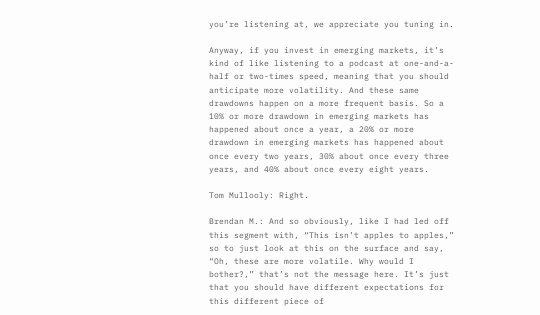you’re listening at, we appreciate you tuning in.

Anyway, if you invest in emerging markets, it’s kind of like listening to a podcast at one-and-a-half or two-times speed, meaning that you should anticipate more volatility. And these same drawdowns happen on a more frequent basis. So a 10% or more drawdown in emerging markets has happened about once a year, a 20% or more drawdown in emerging markets has happened about once every two years, 30% about once every three years, and 40% about once every eight years.

Tom Mullooly: Right.

Brendan M.: And so obviously, like I had led off this segment with, “This isn’t apples to apples,” so to just look at this on the surface and say, “Oh, these are more volatile. Why would I bother?,” that’s not the message here. It’s just that you should have different expectations for this different piece of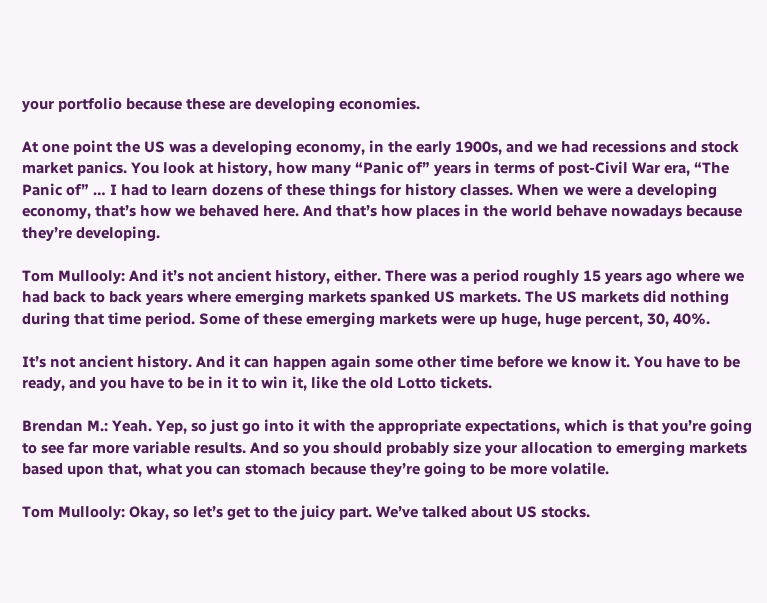your portfolio because these are developing economies.

At one point the US was a developing economy, in the early 1900s, and we had recessions and stock market panics. You look at history, how many “Panic of” years in terms of post-Civil War era, “The Panic of” … I had to learn dozens of these things for history classes. When we were a developing economy, that’s how we behaved here. And that’s how places in the world behave nowadays because they’re developing.

Tom Mullooly: And it’s not ancient history, either. There was a period roughly 15 years ago where we had back to back years where emerging markets spanked US markets. The US markets did nothing during that time period. Some of these emerging markets were up huge, huge percent, 30, 40%.

It’s not ancient history. And it can happen again some other time before we know it. You have to be ready, and you have to be in it to win it, like the old Lotto tickets.

Brendan M.: Yeah. Yep, so just go into it with the appropriate expectations, which is that you’re going to see far more variable results. And so you should probably size your allocation to emerging markets based upon that, what you can stomach because they’re going to be more volatile.

Tom Mullooly: Okay, so let’s get to the juicy part. We’ve talked about US stocks.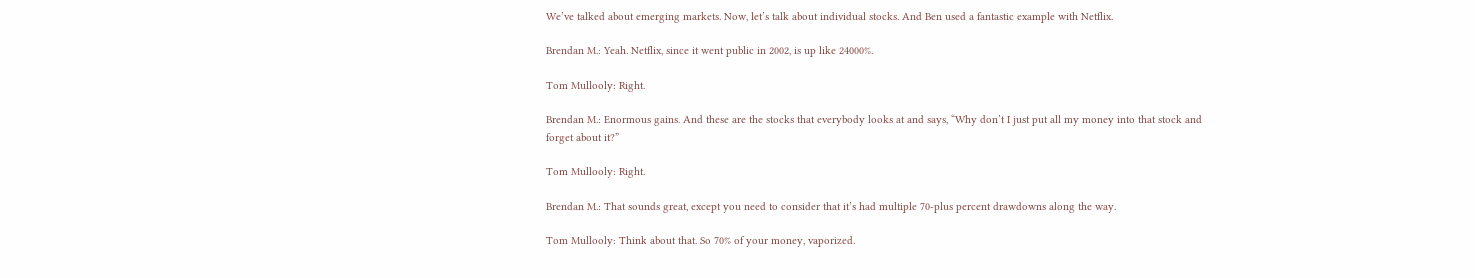We’ve talked about emerging markets. Now, let’s talk about individual stocks. And Ben used a fantastic example with Netflix.

Brendan M.: Yeah. Netflix, since it went public in 2002, is up like 24000%.

Tom Mullooly: Right.

Brendan M.: Enormous gains. And these are the stocks that everybody looks at and says, “Why don’t I just put all my money into that stock and forget about it?”

Tom Mullooly: Right.

Brendan M.: That sounds great, except you need to consider that it’s had multiple 70-plus percent drawdowns along the way.

Tom Mullooly: Think about that. So 70% of your money, vaporized.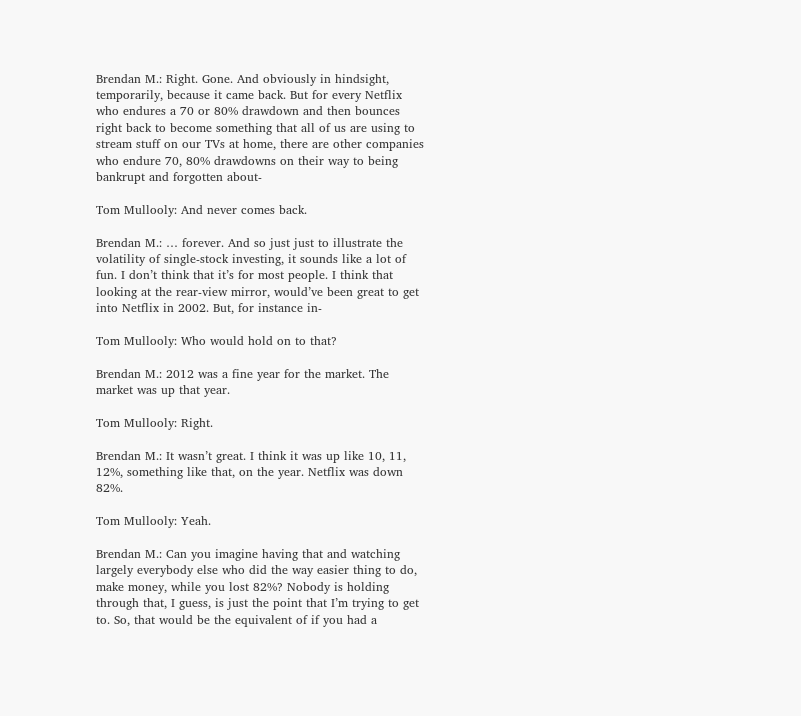Brendan M.: Right. Gone. And obviously in hindsight, temporarily, because it came back. But for every Netflix who endures a 70 or 80% drawdown and then bounces right back to become something that all of us are using to stream stuff on our TVs at home, there are other companies who endure 70, 80% drawdowns on their way to being bankrupt and forgotten about-

Tom Mullooly: And never comes back.

Brendan M.: … forever. And so just just to illustrate the volatility of single-stock investing, it sounds like a lot of fun. I don’t think that it’s for most people. I think that looking at the rear-view mirror, would’ve been great to get into Netflix in 2002. But, for instance in-

Tom Mullooly: Who would hold on to that?

Brendan M.: 2012 was a fine year for the market. The market was up that year.

Tom Mullooly: Right.

Brendan M.: It wasn’t great. I think it was up like 10, 11, 12%, something like that, on the year. Netflix was down 82%.

Tom Mullooly: Yeah.

Brendan M.: Can you imagine having that and watching largely everybody else who did the way easier thing to do, make money, while you lost 82%? Nobody is holding through that, I guess, is just the point that I’m trying to get to. So, that would be the equivalent of if you had a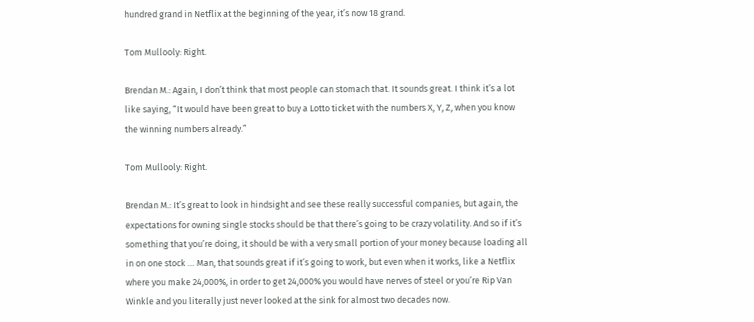hundred grand in Netflix at the beginning of the year, it’s now 18 grand.

Tom Mullooly: Right.

Brendan M.: Again, I don’t think that most people can stomach that. It sounds great. I think it’s a lot like saying, “It would have been great to buy a Lotto ticket with the numbers X, Y, Z, when you know the winning numbers already.”

Tom Mullooly: Right.

Brendan M.: It’s great to look in hindsight and see these really successful companies, but again, the expectations for owning single stocks should be that there’s going to be crazy volatility. And so if it’s something that you’re doing, it should be with a very small portion of your money because loading all in on one stock … Man, that sounds great if it’s going to work, but even when it works, like a Netflix where you make 24,000%, in order to get 24,000% you would have nerves of steel or you’re Rip Van Winkle and you literally just never looked at the sink for almost two decades now.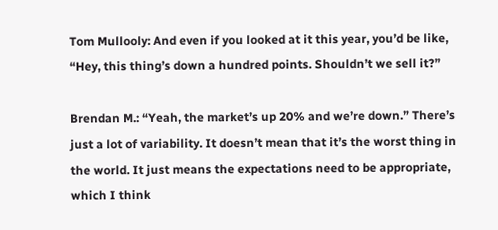Tom Mullooly: And even if you looked at it this year, you’d be like, “Hey, this thing’s down a hundred points. Shouldn’t we sell it?”

Brendan M.: “Yeah, the market’s up 20% and we’re down.” There’s just a lot of variability. It doesn’t mean that it’s the worst thing in the world. It just means the expectations need to be appropriate, which I think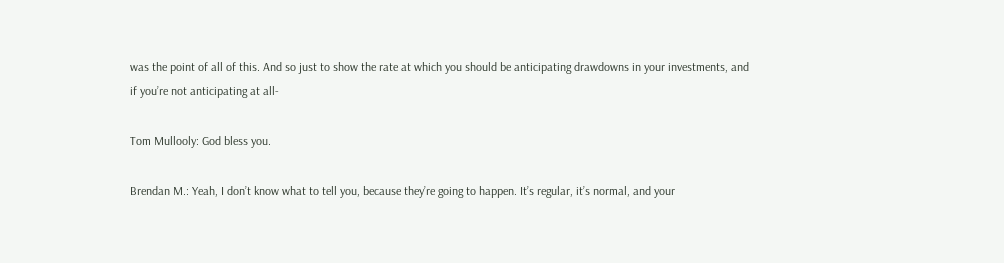was the point of all of this. And so just to show the rate at which you should be anticipating drawdowns in your investments, and if you’re not anticipating at all-

Tom Mullooly: God bless you.

Brendan M.: Yeah, I don’t know what to tell you, because they’re going to happen. It’s regular, it’s normal, and your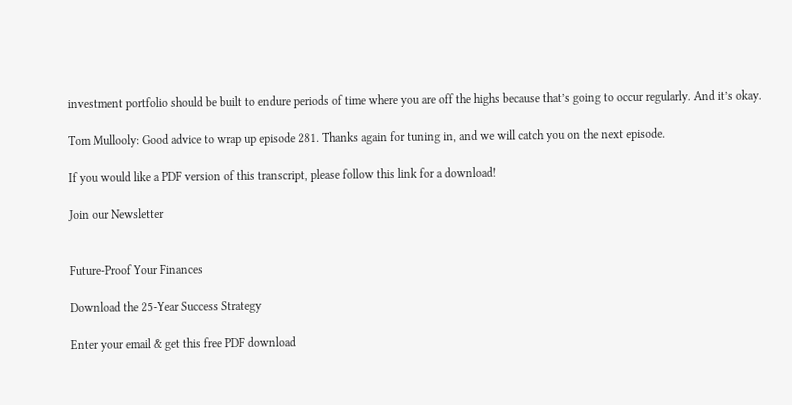investment portfolio should be built to endure periods of time where you are off the highs because that’s going to occur regularly. And it’s okay.

Tom Mullooly: Good advice to wrap up episode 281. Thanks again for tuning in, and we will catch you on the next episode.

If you would like a PDF version of this transcript, please follow this link for a download!

Join our Newsletter


Future-Proof Your Finances

Download the 25-Year Success Strategy

Enter your email & get this free PDF download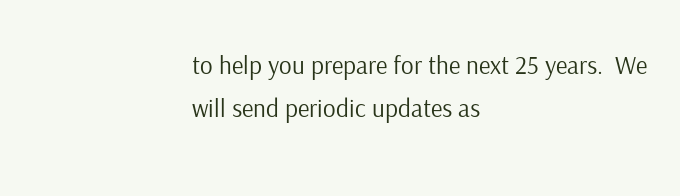to help you prepare for the next 25 years.  We will send periodic updates as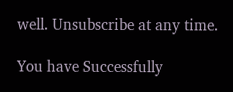well. Unsubscribe at any time.

You have Successfully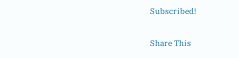Subscribed!

Share This